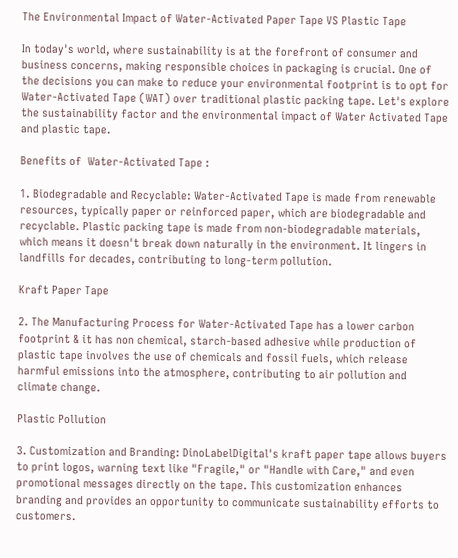The Environmental Impact of Water-Activated Paper Tape VS Plastic Tape

In today's world, where sustainability is at the forefront of consumer and business concerns, making responsible choices in packaging is crucial. One of the decisions you can make to reduce your environmental footprint is to opt for Water-Activated Tape (WAT) over traditional plastic packing tape. Let's explore the sustainability factor and the environmental impact of Water Activated Tape and plastic tape.

Benefits of  Water-Activated Tape :

1. Biodegradable and Recyclable: Water-Activated Tape is made from renewable resources, typically paper or reinforced paper, which are biodegradable and recyclable. Plastic packing tape is made from non-biodegradable materials, which means it doesn't break down naturally in the environment. It lingers in landfills for decades, contributing to long-term pollution.

Kraft Paper Tape

2. The Manufacturing Process for Water-Activated Tape has a lower carbon footprint & it has non chemical, starch-based adhesive while production of plastic tape involves the use of chemicals and fossil fuels, which release harmful emissions into the atmosphere, contributing to air pollution and climate change.

Plastic Pollution

3. Customization and Branding: DinoLabelDigital's kraft paper tape allows buyers to print logos, warning text like "Fragile," or "Handle with Care," and even promotional messages directly on the tape. This customization enhances branding and provides an opportunity to communicate sustainability efforts to customers.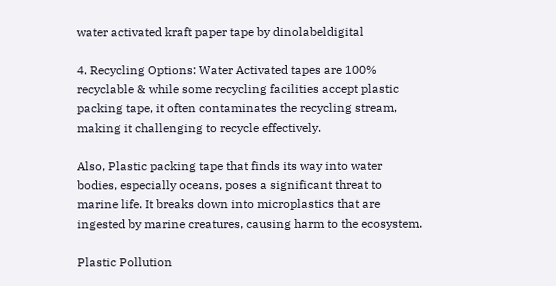water activated kraft paper tape by dinolabeldigital

4. Recycling Options: Water Activated tapes are 100% recyclable & while some recycling facilities accept plastic packing tape, it often contaminates the recycling stream, making it challenging to recycle effectively.

Also, Plastic packing tape that finds its way into water bodies, especially oceans, poses a significant threat to marine life. It breaks down into microplastics that are ingested by marine creatures, causing harm to the ecosystem.

Plastic Pollution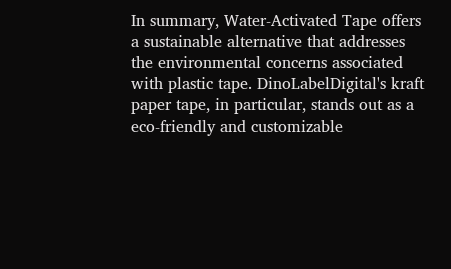In summary, Water-Activated Tape offers a sustainable alternative that addresses the environmental concerns associated with plastic tape. DinoLabelDigital's kraft paper tape, in particular, stands out as a eco-friendly and customizable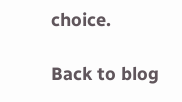choice.

Back to blog